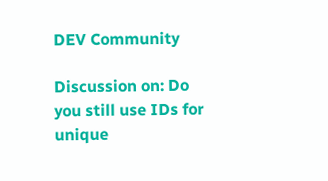DEV Community

Discussion on: Do you still use IDs for unique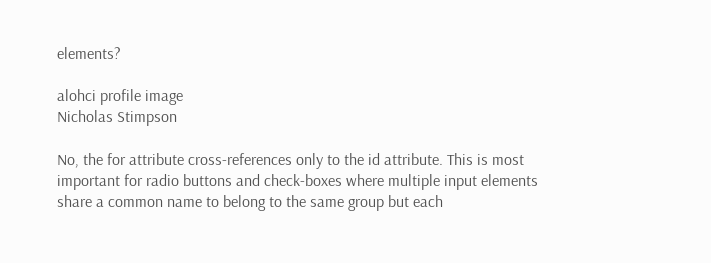elements?

alohci profile image
Nicholas Stimpson

No, the for attribute cross-references only to the id attribute. This is most important for radio buttons and check-boxes where multiple input elements share a common name to belong to the same group but each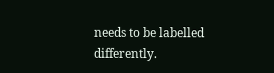needs to be labelled differently.